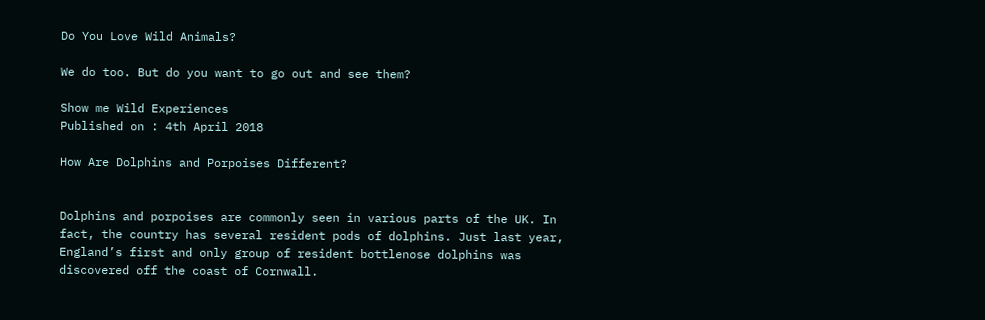Do You Love Wild Animals?

We do too. But do you want to go out and see them?

Show me Wild Experiences
Published on : 4th April 2018

How Are Dolphins and Porpoises Different?


Dolphins and porpoises are commonly seen in various parts of the UK. In fact, the country has several resident pods of dolphins. Just last year, England’s first and only group of resident bottlenose dolphins was discovered off the coast of Cornwall.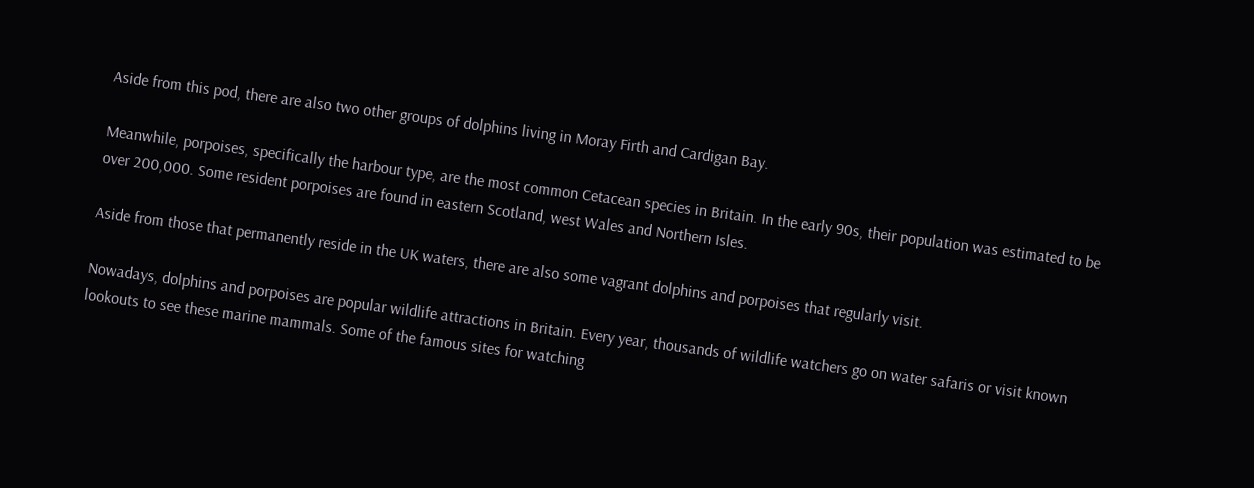Aside from this pod, there are also two other groups of dolphins living in Moray Firth and Cardigan Bay.

Meanwhile, porpoises, specifically the harbour type, are the most common Cetacean species in Britain. In the early 90s, their population was estimated to be over 200,000. Some resident porpoises are found in eastern Scotland, west Wales and Northern Isles.

Aside from those that permanently reside in the UK waters, there are also some vagrant dolphins and porpoises that regularly visit.

Nowadays, dolphins and porpoises are popular wildlife attractions in Britain. Every year, thousands of wildlife watchers go on water safaris or visit known lookouts to see these marine mammals. Some of the famous sites for watching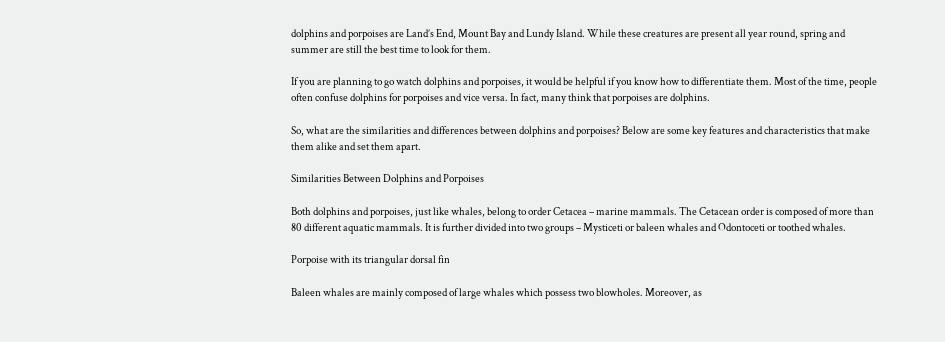dolphins and porpoises are Land’s End, Mount Bay and Lundy Island. While these creatures are present all year round, spring and summer are still the best time to look for them.

If you are planning to go watch dolphins and porpoises, it would be helpful if you know how to differentiate them. Most of the time, people often confuse dolphins for porpoises and vice versa. In fact, many think that porpoises are dolphins.

So, what are the similarities and differences between dolphins and porpoises? Below are some key features and characteristics that make them alike and set them apart.

Similarities Between Dolphins and Porpoises

Both dolphins and porpoises, just like whales, belong to order Cetacea – marine mammals. The Cetacean order is composed of more than 80 different aquatic mammals. It is further divided into two groups – Mysticeti or baleen whales and Odontoceti or toothed whales.

Porpoise with its triangular dorsal fin

Baleen whales are mainly composed of large whales which possess two blowholes. Moreover, as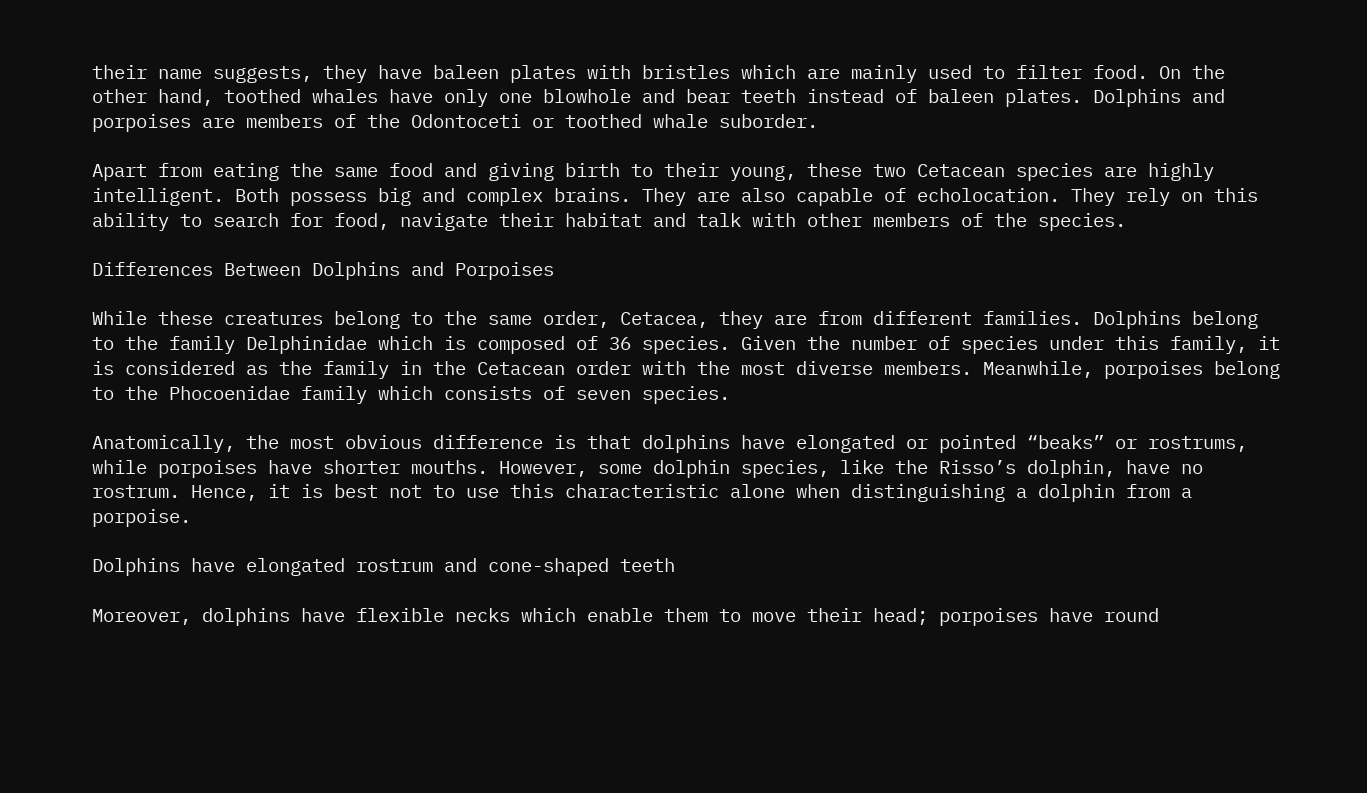their name suggests, they have baleen plates with bristles which are mainly used to filter food. On the other hand, toothed whales have only one blowhole and bear teeth instead of baleen plates. Dolphins and porpoises are members of the Odontoceti or toothed whale suborder.

Apart from eating the same food and giving birth to their young, these two Cetacean species are highly intelligent. Both possess big and complex brains. They are also capable of echolocation. They rely on this ability to search for food, navigate their habitat and talk with other members of the species.

Differences Between Dolphins and Porpoises

While these creatures belong to the same order, Cetacea, they are from different families. Dolphins belong to the family Delphinidae which is composed of 36 species. Given the number of species under this family, it is considered as the family in the Cetacean order with the most diverse members. Meanwhile, porpoises belong to the Phocoenidae family which consists of seven species.

Anatomically, the most obvious difference is that dolphins have elongated or pointed “beaks” or rostrums, while porpoises have shorter mouths. However, some dolphin species, like the Risso’s dolphin, have no rostrum. Hence, it is best not to use this characteristic alone when distinguishing a dolphin from a porpoise.

Dolphins have elongated rostrum and cone-shaped teeth

Moreover, dolphins have flexible necks which enable them to move their head; porpoises have round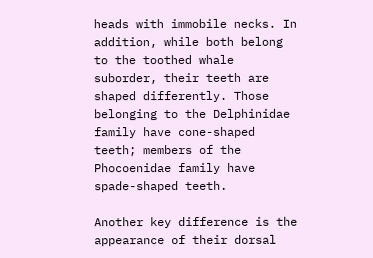heads with immobile necks. In addition, while both belong to the toothed whale suborder, their teeth are shaped differently. Those belonging to the Delphinidae family have cone-shaped teeth; members of the Phocoenidae family have spade-shaped teeth.

Another key difference is the appearance of their dorsal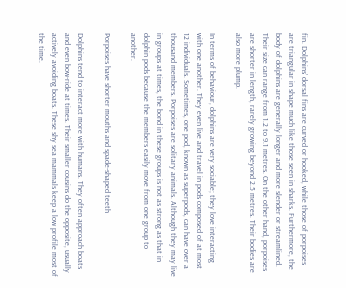fin. Dolphins’ dorsal fins are curved or hooked, while those of porpoises are triangular in shape much like those seen in sharks. Furthermore, the body of dolphins are generally longer and more slender or streamlined. Their size can range from 1.2 to 9.1 metres. On the other hand, porpoises are shorter in length, rarely growing beyond 2.5 metres. Their bodies are also more plump.

In terms of behaviour, dolphins are very sociable; they love interacting with one another. They even live and travel in pods composed of at most 12 individuals. Sometimes, one pod, known as superpods, can have over a thousand members. Porpoises are solitary animals. Although they may live in groups at times, the bond in these groups is not as strong as that in dolphin pods because the members easily move from one group to another.

Porpoises have shorter mouths and spade-shaped teeth

Dolphins tend to interact more with humans. They often approach boats and even bow-ride at times. Their smaller cousins do the opposite, usually actively avoiding boats. These shy sea mammals keep a low profile most of the time.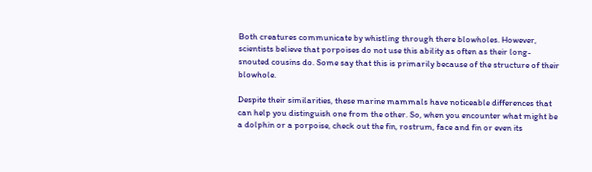Both creatures communicate by whistling through there blowholes. However, scientists believe that porpoises do not use this ability as often as their long-snouted cousins do. Some say that this is primarily because of the structure of their blowhole.

Despite their similarities, these marine mammals have noticeable differences that can help you distinguish one from the other. So, when you encounter what might be a dolphin or a porpoise, check out the fin, rostrum, face and fin or even its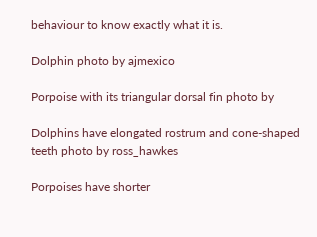behaviour to know exactly what it is.

Dolphin photo by ajmexico

Porpoise with its triangular dorsal fin photo by

Dolphins have elongated rostrum and cone-shaped teeth photo by ross_hawkes

Porpoises have shorter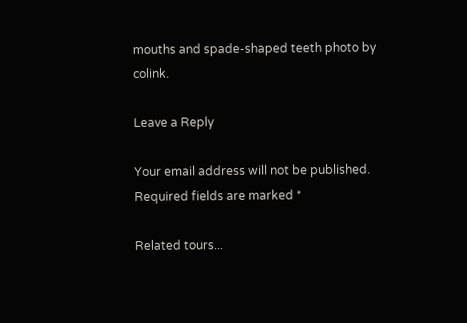mouths and spade-shaped teeth photo by colink.

Leave a Reply

Your email address will not be published. Required fields are marked *

Related tours...